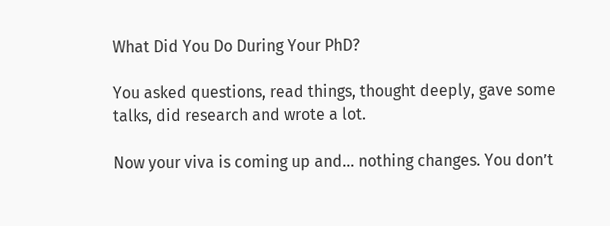What Did You Do During Your PhD?

You asked questions, read things, thought deeply, gave some talks, did research and wrote a lot.

Now your viva is coming up and… nothing changes. You don’t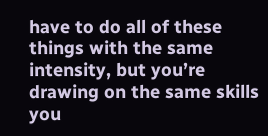have to do all of these things with the same intensity, but you’re drawing on the same skills you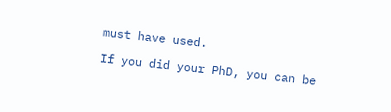must have used.

If you did your PhD, you can be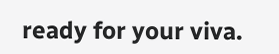ready for your viva.